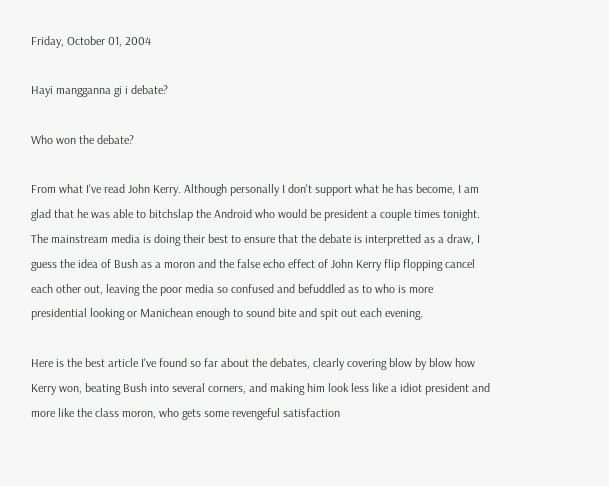Friday, October 01, 2004

Hayi mangganna gi i debate?

Who won the debate?

From what I've read John Kerry. Although personally I don't support what he has become, I am glad that he was able to bitchslap the Android who would be president a couple times tonight. The mainstream media is doing their best to ensure that the debate is interpretted as a draw, I guess the idea of Bush as a moron and the false echo effect of John Kerry flip flopping cancel each other out, leaving the poor media so confused and befuddled as to who is more presidential looking or Manichean enough to sound bite and spit out each evening.

Here is the best article I've found so far about the debates, clearly covering blow by blow how Kerry won, beating Bush into several corners, and making him look less like a idiot president and more like the class moron, who gets some revengeful satisfaction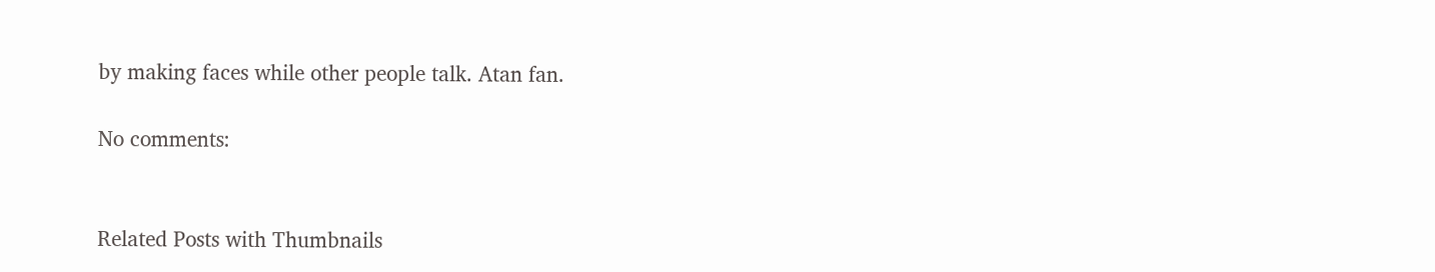by making faces while other people talk. Atan fan.

No comments:


Related Posts with Thumbnails